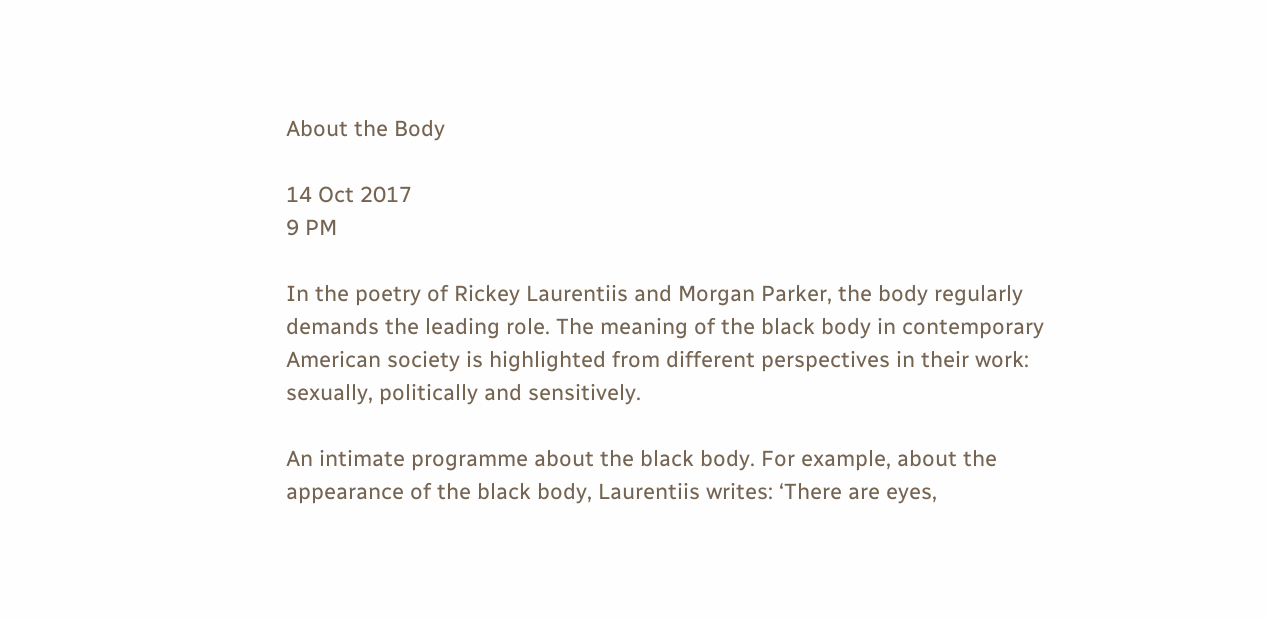About the Body

14 Oct 2017
9 PM

In the poetry of Rickey Laurentiis and Morgan Parker, the body regularly demands the leading role. The meaning of the black body in contemporary American society is highlighted from different perspectives in their work: sexually, politically and sensitively.

An intimate programme about the black body. For example, about the appearance of the black body, Laurentiis writes: ‘There are eyes,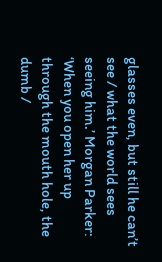glasses even, but still he can’t see / what the world sees seeing him.’ Morgan Parker: ‘When you open her up through the mouth hole, the dumb /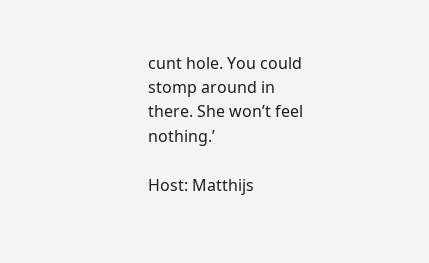cunt hole. You could stomp around in there. She won’t feel nothing.’

Host: Matthijs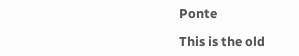Ponte

This is the old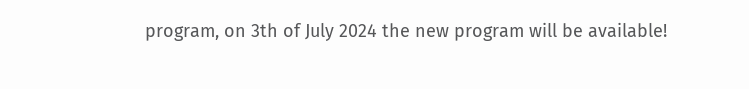program, on 3th of July 2024 the new program will be available!